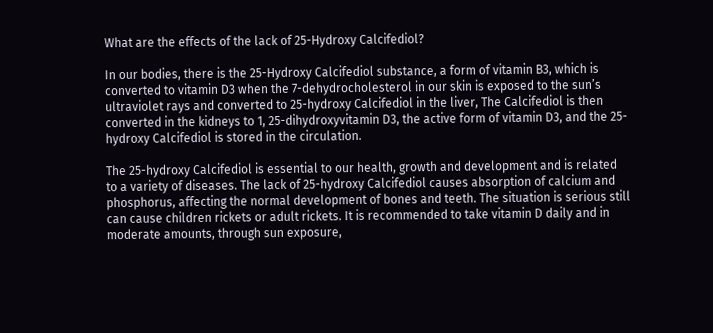What are the effects of the lack of 25-Hydroxy Calcifediol?

In our bodies, there is the 25-Hydroxy Calcifediol substance, a form of vitamin B3, which is converted to vitamin D3 when the 7-dehydrocholesterol in our skin is exposed to the sun’s ultraviolet rays and converted to 25-hydroxy Calcifediol in the liver, The Calcifediol is then converted in the kidneys to 1, 25-dihydroxyvitamin D3, the active form of vitamin D3, and the 25-hydroxy Calcifediol is stored in the circulation.

The 25-hydroxy Calcifediol is essential to our health, growth and development and is related to a variety of diseases. The lack of 25-hydroxy Calcifediol causes absorption of calcium and phosphorus, affecting the normal development of bones and teeth. The situation is serious still can cause children rickets or adult rickets. It is recommended to take vitamin D daily and in moderate amounts, through sun exposure,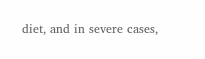diet, and in severe cases,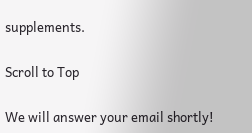supplements.

Scroll to Top

We will answer your email shortly!